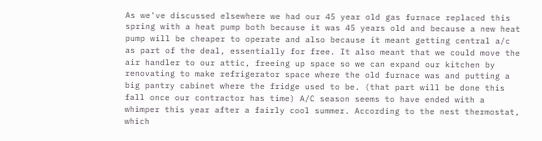As we've discussed elsewhere we had our 45 year old gas furnace replaced this spring with a heat pump both because it was 45 years old and because a new heat pump will be cheaper to operate and also because it meant getting central a/c as part of the deal, essentially for free. It also meant that we could move the air handler to our attic, freeing up space so we can expand our kitchen by renovating to make refrigerator space where the old furnace was and putting a big pantry cabinet where the fridge used to be. (that part will be done this fall once our contractor has time) A/C season seems to have ended with a whimper this year after a fairly cool summer. According to the nest thermostat, which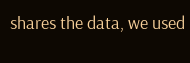shares the data, we used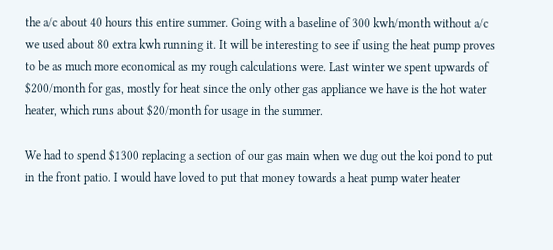the a/c about 40 hours this entire summer. Going with a baseline of 300 kwh/month without a/c we used about 80 extra kwh running it. It will be interesting to see if using the heat pump proves to be as much more economical as my rough calculations were. Last winter we spent upwards of $200/month for gas, mostly for heat since the only other gas appliance we have is the hot water heater, which runs about $20/month for usage in the summer.

We had to spend $1300 replacing a section of our gas main when we dug out the koi pond to put in the front patio. I would have loved to put that money towards a heat pump water heater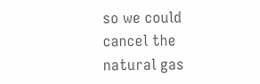so we could cancel the natural gas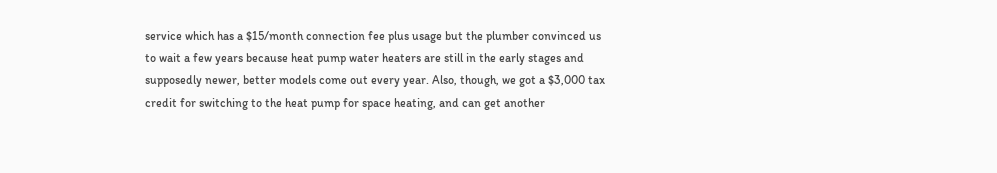service which has a $15/month connection fee plus usage but the plumber convinced us to wait a few years because heat pump water heaters are still in the early stages and supposedly newer, better models come out every year. Also, though, we got a $3,000 tax credit for switching to the heat pump for space heating, and can get another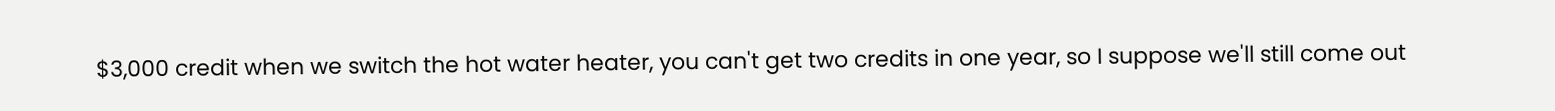$3,000 credit when we switch the hot water heater, you can't get two credits in one year, so I suppose we'll still come out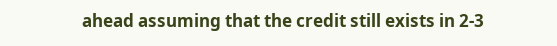ahead assuming that the credit still exists in 2-3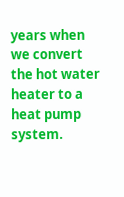years when we convert the hot water heater to a heat pump system.